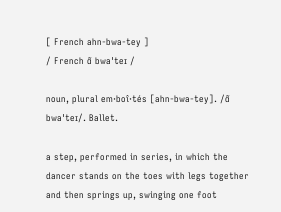[ French ahn-bwa-tey ]
/ French ɑ̃ bwaˈteɪ /

noun, plural em·boî·tés [ahn-bwa-tey]. /ɑ̃ bwaˈteɪ/. Ballet.

a step, performed in series, in which the dancer stands on the toes with legs together and then springs up, swinging one foot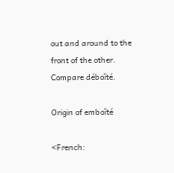out and around to the front of the other.
Compare déboîté.

Origin of emboîté

<French: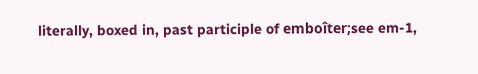literally, boxed in, past participle of emboîter;see em-1,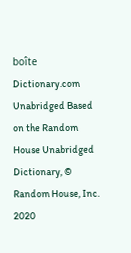boîte
Dictionary.com Unabridged Based on the Random House Unabridged Dictionary, © Random House, Inc. 2020